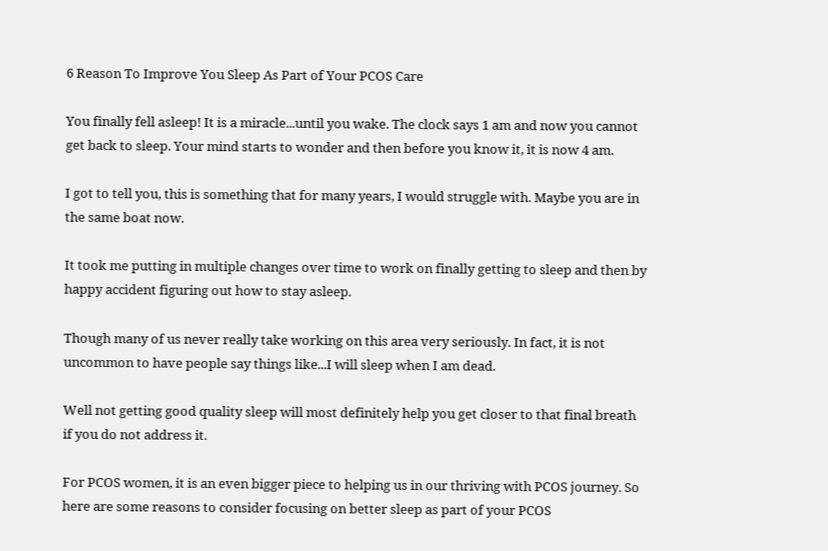6 Reason To Improve You Sleep As Part of Your PCOS Care

You finally fell asleep! It is a miracle...until you wake. The clock says 1 am and now you cannot get back to sleep. Your mind starts to wonder and then before you know it, it is now 4 am.

I got to tell you, this is something that for many years, I would struggle with. Maybe you are in the same boat now.

It took me putting in multiple changes over time to work on finally getting to sleep and then by happy accident figuring out how to stay asleep.

Though many of us never really take working on this area very seriously. In fact, it is not uncommon to have people say things like...I will sleep when I am dead.

Well not getting good quality sleep will most definitely help you get closer to that final breath if you do not address it.

For PCOS women, it is an even bigger piece to helping us in our thriving with PCOS journey. So here are some reasons to consider focusing on better sleep as part of your PCOS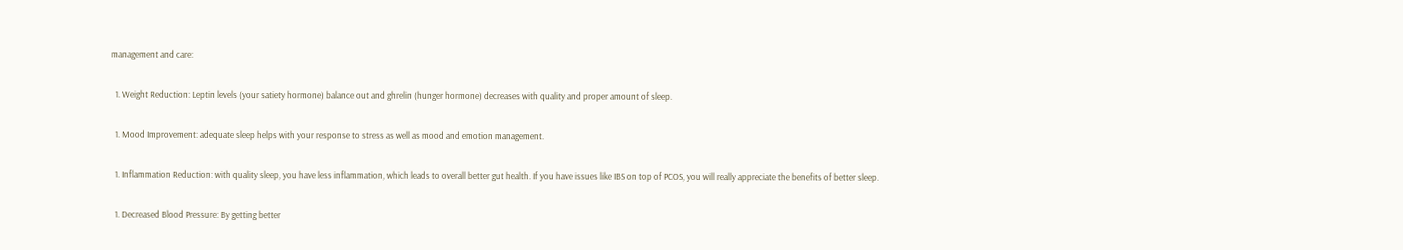management and care:

  1. Weight Reduction: Leptin levels (your satiety hormone) balance out and ghrelin (hunger hormone) decreases with quality and proper amount of sleep.

  1. Mood Improvement: adequate sleep helps with your response to stress as well as mood and emotion management.

  1. Inflammation Reduction: with quality sleep, you have less inflammation, which leads to overall better gut health. If you have issues like IBS on top of PCOS, you will really appreciate the benefits of better sleep.

  1. Decreased Blood Pressure: By getting better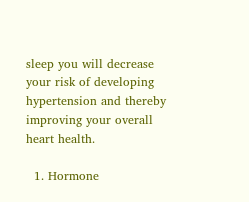sleep you will decrease your risk of developing hypertension and thereby improving your overall heart health.

  1. Hormone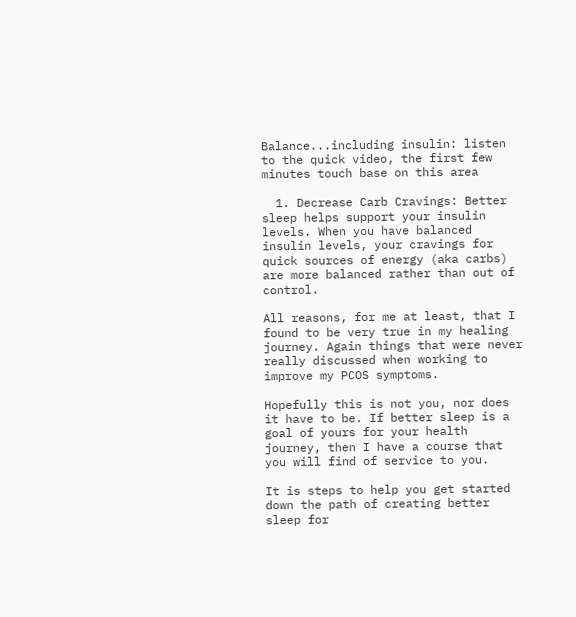Balance...including insulin: listen to the quick video, the first few minutes touch base on this area

  1. Decrease Carb Cravings: Better sleep helps support your insulin levels. When you have balanced insulin levels, your cravings for quick sources of energy (aka carbs) are more balanced rather than out of control.

All reasons, for me at least, that I found to be very true in my healing journey. Again things that were never really discussed when working to improve my PCOS symptoms.

Hopefully this is not you, nor does it have to be. If better sleep is a goal of yours for your health journey, then I have a course that you will find of service to you.

It is steps to help you get started down the path of creating better sleep for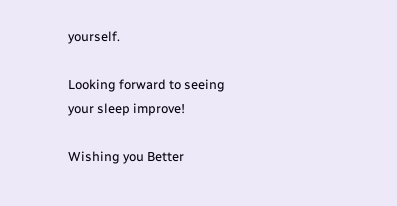yourself.

Looking forward to seeing your sleep improve!

Wishing you Better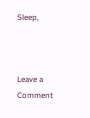Sleep,



Leave a Comment